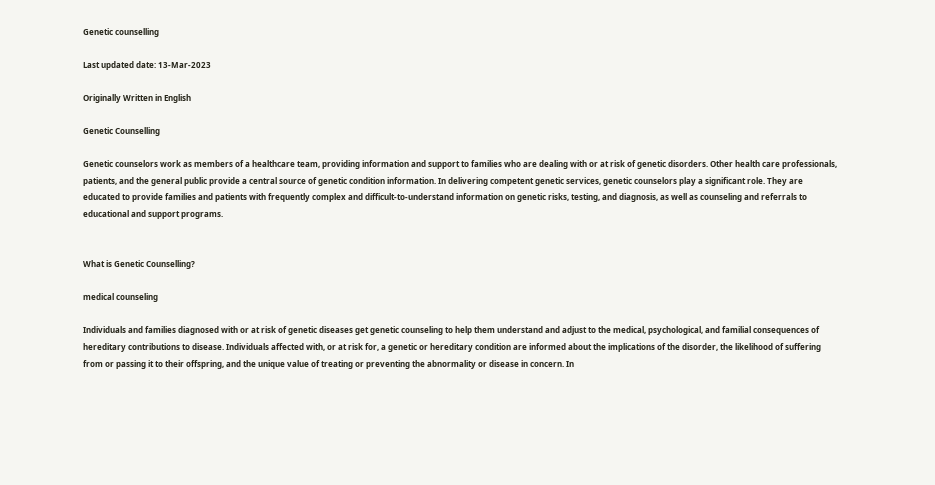Genetic counselling

Last updated date: 13-Mar-2023

Originally Written in English

Genetic Counselling

Genetic counselors work as members of a healthcare team, providing information and support to families who are dealing with or at risk of genetic disorders. Other health care professionals, patients, and the general public provide a central source of genetic condition information. In delivering competent genetic services, genetic counselors play a significant role. They are educated to provide families and patients with frequently complex and difficult-to-understand information on genetic risks, testing, and diagnosis, as well as counseling and referrals to educational and support programs.


What is Genetic Counselling?

medical counseling

Individuals and families diagnosed with or at risk of genetic diseases get genetic counseling to help them understand and adjust to the medical, psychological, and familial consequences of hereditary contributions to disease. Individuals affected with, or at risk for, a genetic or hereditary condition are informed about the implications of the disorder, the likelihood of suffering from or passing it to their offspring, and the unique value of treating or preventing the abnormality or disease in concern. In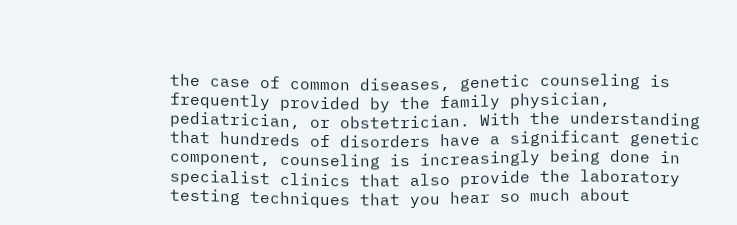the case of common diseases, genetic counseling is frequently provided by the family physician, pediatrician, or obstetrician. With the understanding that hundreds of disorders have a significant genetic component, counseling is increasingly being done in specialist clinics that also provide the laboratory testing techniques that you hear so much about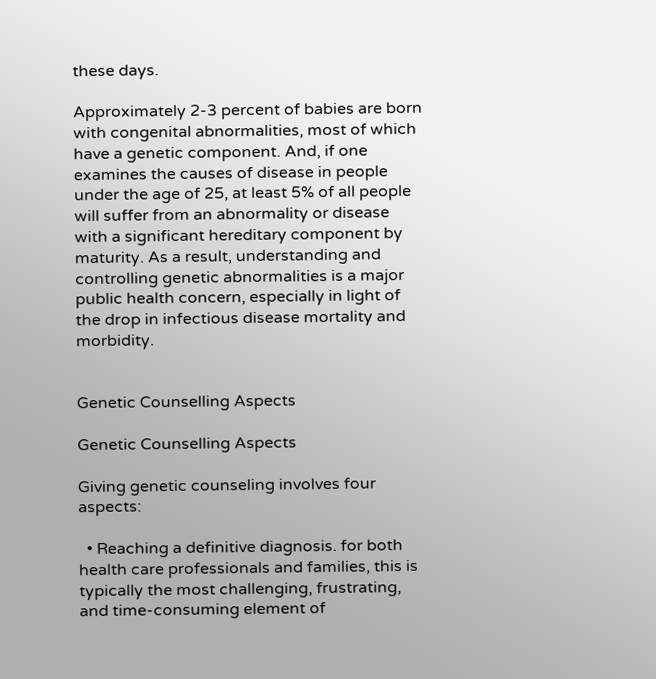these days.

Approximately 2-3 percent of babies are born with congenital abnormalities, most of which have a genetic component. And, if one examines the causes of disease in people under the age of 25, at least 5% of all people will suffer from an abnormality or disease with a significant hereditary component by maturity. As a result, understanding and controlling genetic abnormalities is a major public health concern, especially in light of the drop in infectious disease mortality and morbidity.


Genetic Counselling Aspects

Genetic Counselling Aspects

Giving genetic counseling involves four aspects:

  • Reaching a definitive diagnosis. for both health care professionals and families, this is typically the most challenging, frustrating, and time-consuming element of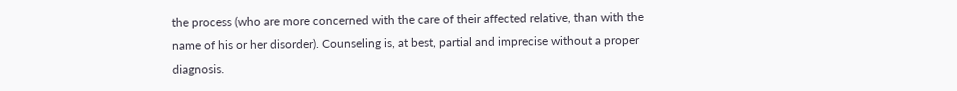the process (who are more concerned with the care of their affected relative, than with the name of his or her disorder). Counseling is, at best, partial and imprecise without a proper diagnosis.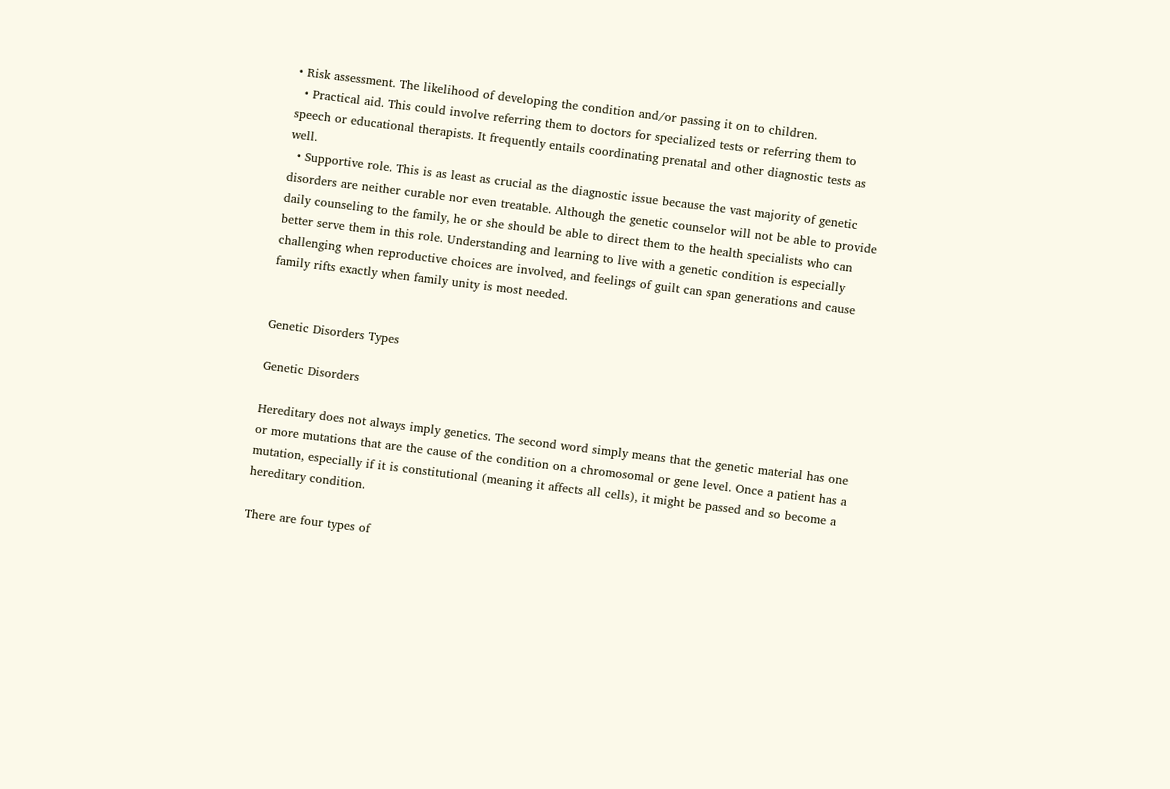• Risk assessment. The likelihood of developing the condition and/or passing it on to children.
  • Practical aid. This could involve referring them to doctors for specialized tests or referring them to speech or educational therapists. It frequently entails coordinating prenatal and other diagnostic tests as well.
  • Supportive role. This is as least as crucial as the diagnostic issue because the vast majority of genetic disorders are neither curable nor even treatable. Although the genetic counselor will not be able to provide daily counseling to the family, he or she should be able to direct them to the health specialists who can better serve them in this role. Understanding and learning to live with a genetic condition is especially challenging when reproductive choices are involved, and feelings of guilt can span generations and cause family rifts exactly when family unity is most needed.


Genetic Disorders Types

Genetic Disorders

Hereditary does not always imply genetics. The second word simply means that the genetic material has one or more mutations that are the cause of the condition on a chromosomal or gene level. Once a patient has a mutation, especially if it is constitutional (meaning it affects all cells), it might be passed and so become a hereditary condition.

There are four types of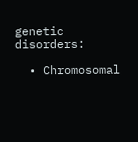genetic disorders:

  • Chromosomal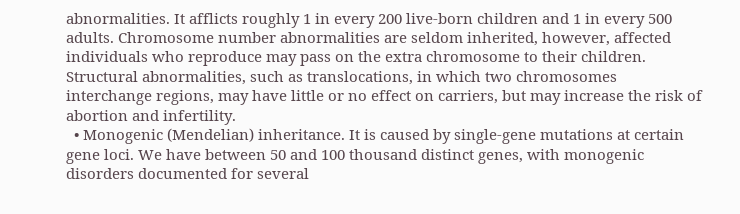abnormalities. It afflicts roughly 1 in every 200 live-born children and 1 in every 500 adults. Chromosome number abnormalities are seldom inherited, however, affected individuals who reproduce may pass on the extra chromosome to their children. Structural abnormalities, such as translocations, in which two chromosomes interchange regions, may have little or no effect on carriers, but may increase the risk of abortion and infertility.
  • Monogenic (Mendelian) inheritance. It is caused by single-gene mutations at certain gene loci. We have between 50 and 100 thousand distinct genes, with monogenic disorders documented for several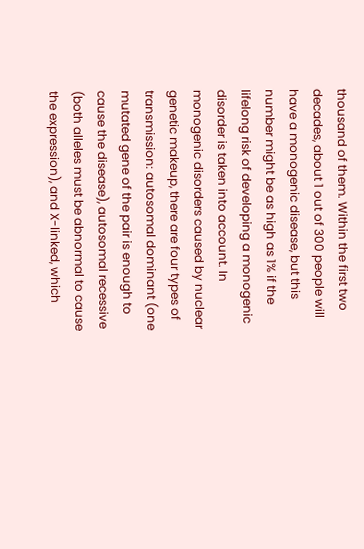thousand of them. Within the first two decades, about 1 out of 300 people will have a monogenic disease, but this number might be as high as 1% if the lifelong risk of developing a monogenic disorder is taken into account. In monogenic disorders caused by nuclear genetic makeup, there are four types of transmission: autosomal dominant (one mutated gene of the pair is enough to cause the disease), autosomal recessive (both alleles must be abnormal to cause the expression), and X-linked, which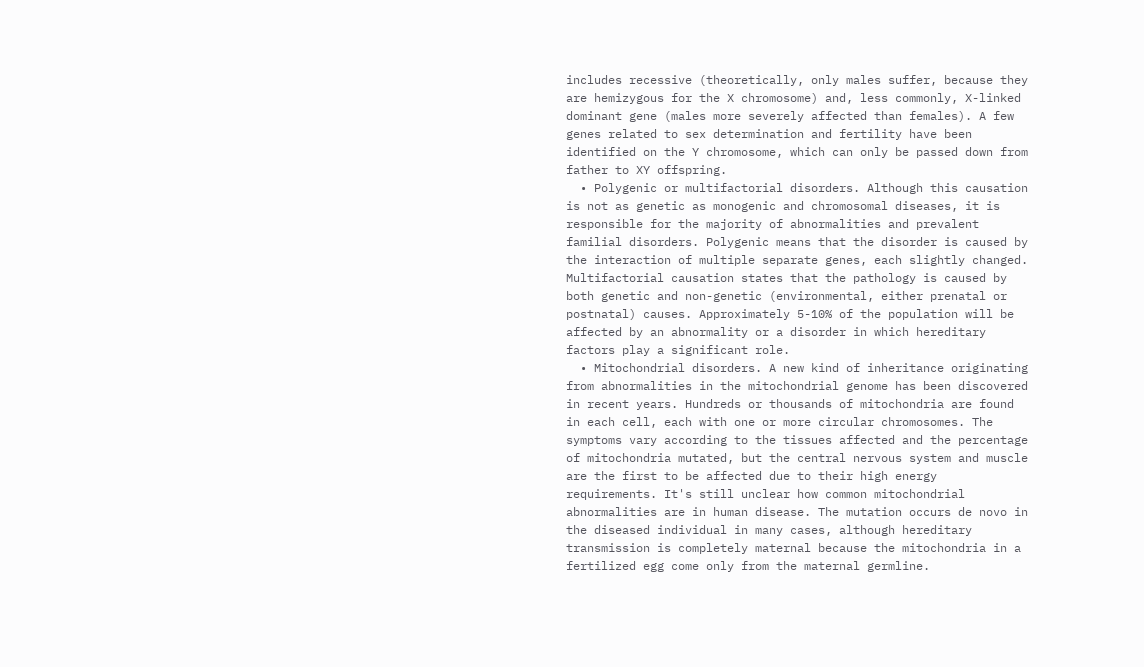includes recessive (theoretically, only males suffer, because they are hemizygous for the X chromosome) and, less commonly, X-linked dominant gene (males more severely affected than females). A few genes related to sex determination and fertility have been identified on the Y chromosome, which can only be passed down from father to XY offspring.
  • Polygenic or multifactorial disorders. Although this causation is not as genetic as monogenic and chromosomal diseases, it is responsible for the majority of abnormalities and prevalent familial disorders. Polygenic means that the disorder is caused by the interaction of multiple separate genes, each slightly changed. Multifactorial causation states that the pathology is caused by both genetic and non-genetic (environmental, either prenatal or postnatal) causes. Approximately 5-10% of the population will be affected by an abnormality or a disorder in which hereditary factors play a significant role.
  • Mitochondrial disorders. A new kind of inheritance originating from abnormalities in the mitochondrial genome has been discovered in recent years. Hundreds or thousands of mitochondria are found in each cell, each with one or more circular chromosomes. The symptoms vary according to the tissues affected and the percentage of mitochondria mutated, but the central nervous system and muscle are the first to be affected due to their high energy requirements. It's still unclear how common mitochondrial abnormalities are in human disease. The mutation occurs de novo in the diseased individual in many cases, although hereditary transmission is completely maternal because the mitochondria in a fertilized egg come only from the maternal germline.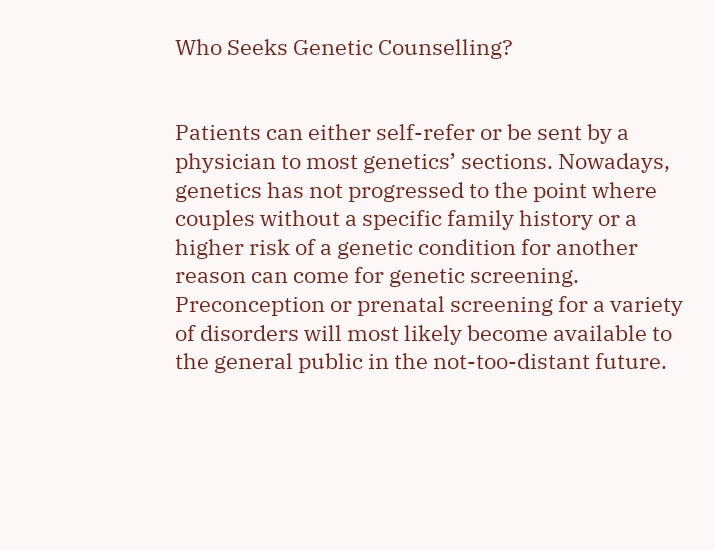Who Seeks Genetic Counselling?


Patients can either self-refer or be sent by a physician to most genetics’ sections. Nowadays, genetics has not progressed to the point where couples without a specific family history or a higher risk of a genetic condition for another reason can come for genetic screening. Preconception or prenatal screening for a variety of disorders will most likely become available to the general public in the not-too-distant future.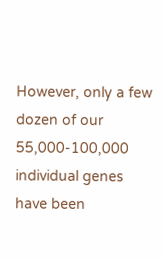However, only a few dozen of our 55,000-100,000 individual genes have been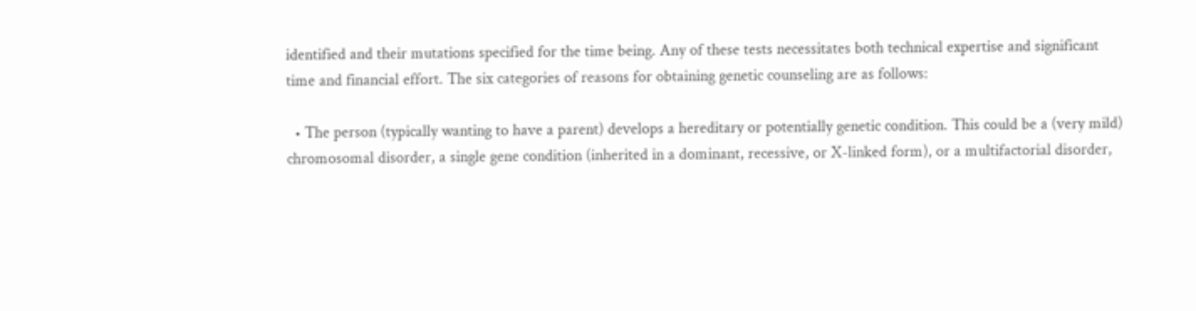identified and their mutations specified for the time being. Any of these tests necessitates both technical expertise and significant time and financial effort. The six categories of reasons for obtaining genetic counseling are as follows:

  • The person (typically wanting to have a parent) develops a hereditary or potentially genetic condition. This could be a (very mild) chromosomal disorder, a single gene condition (inherited in a dominant, recessive, or X-linked form), or a multifactorial disorder,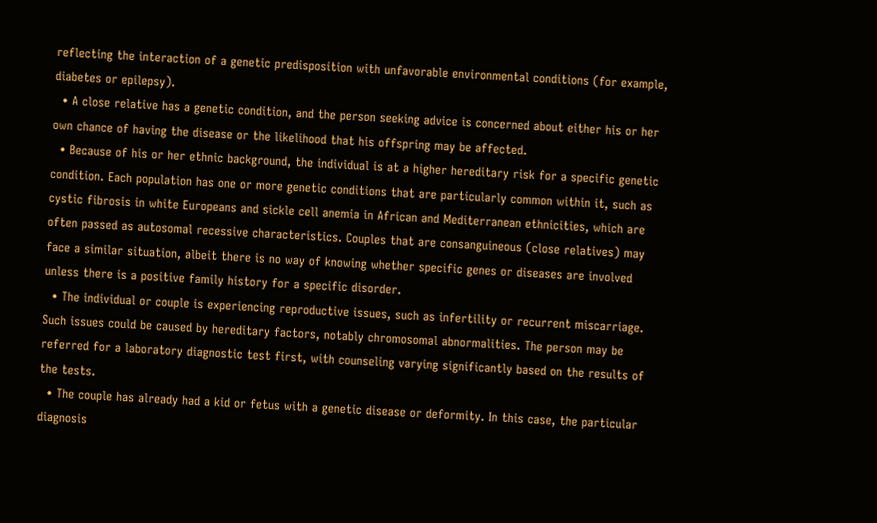reflecting the interaction of a genetic predisposition with unfavorable environmental conditions (for example, diabetes or epilepsy).
  • A close relative has a genetic condition, and the person seeking advice is concerned about either his or her own chance of having the disease or the likelihood that his offspring may be affected.
  • Because of his or her ethnic background, the individual is at a higher hereditary risk for a specific genetic condition. Each population has one or more genetic conditions that are particularly common within it, such as cystic fibrosis in white Europeans and sickle cell anemia in African and Mediterranean ethnicities, which are often passed as autosomal recessive characteristics. Couples that are consanguineous (close relatives) may face a similar situation, albeit there is no way of knowing whether specific genes or diseases are involved unless there is a positive family history for a specific disorder.
  • The individual or couple is experiencing reproductive issues, such as infertility or recurrent miscarriage. Such issues could be caused by hereditary factors, notably chromosomal abnormalities. The person may be referred for a laboratory diagnostic test first, with counseling varying significantly based on the results of the tests.
  • The couple has already had a kid or fetus with a genetic disease or deformity. In this case, the particular diagnosis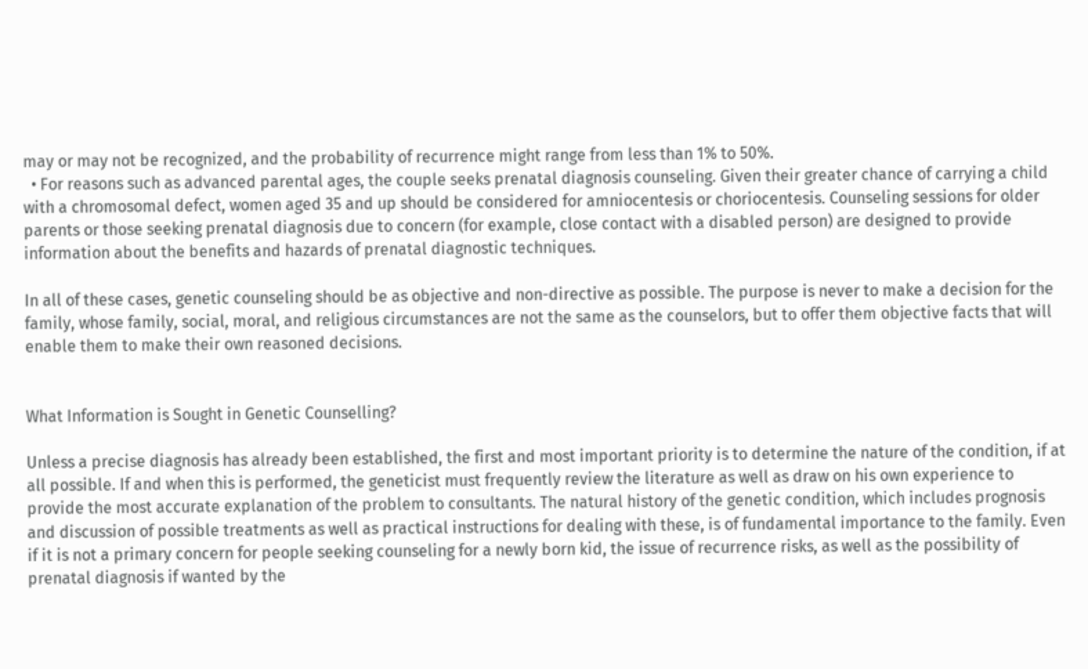may or may not be recognized, and the probability of recurrence might range from less than 1% to 50%.
  • For reasons such as advanced parental ages, the couple seeks prenatal diagnosis counseling. Given their greater chance of carrying a child with a chromosomal defect, women aged 35 and up should be considered for amniocentesis or choriocentesis. Counseling sessions for older parents or those seeking prenatal diagnosis due to concern (for example, close contact with a disabled person) are designed to provide information about the benefits and hazards of prenatal diagnostic techniques.

In all of these cases, genetic counseling should be as objective and non-directive as possible. The purpose is never to make a decision for the family, whose family, social, moral, and religious circumstances are not the same as the counselors, but to offer them objective facts that will enable them to make their own reasoned decisions.


What Information is Sought in Genetic Counselling?

Unless a precise diagnosis has already been established, the first and most important priority is to determine the nature of the condition, if at all possible. If and when this is performed, the geneticist must frequently review the literature as well as draw on his own experience to provide the most accurate explanation of the problem to consultants. The natural history of the genetic condition, which includes prognosis and discussion of possible treatments as well as practical instructions for dealing with these, is of fundamental importance to the family. Even if it is not a primary concern for people seeking counseling for a newly born kid, the issue of recurrence risks, as well as the possibility of prenatal diagnosis if wanted by the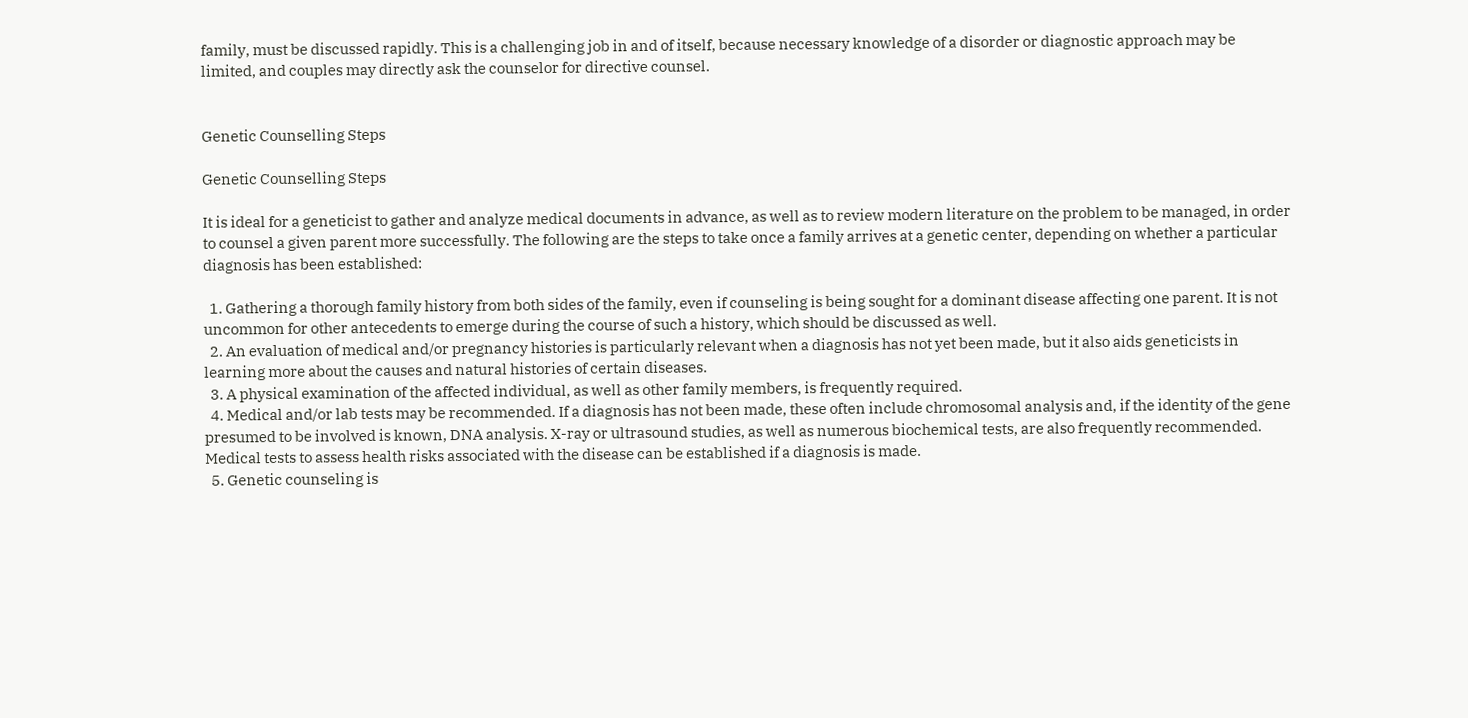family, must be discussed rapidly. This is a challenging job in and of itself, because necessary knowledge of a disorder or diagnostic approach may be limited, and couples may directly ask the counselor for directive counsel.


Genetic Counselling Steps

Genetic Counselling Steps

It is ideal for a geneticist to gather and analyze medical documents in advance, as well as to review modern literature on the problem to be managed, in order to counsel a given parent more successfully. The following are the steps to take once a family arrives at a genetic center, depending on whether a particular diagnosis has been established:

  1. Gathering a thorough family history from both sides of the family, even if counseling is being sought for a dominant disease affecting one parent. It is not uncommon for other antecedents to emerge during the course of such a history, which should be discussed as well.
  2. An evaluation of medical and/or pregnancy histories is particularly relevant when a diagnosis has not yet been made, but it also aids geneticists in learning more about the causes and natural histories of certain diseases.
  3. A physical examination of the affected individual, as well as other family members, is frequently required.
  4. Medical and/or lab tests may be recommended. If a diagnosis has not been made, these often include chromosomal analysis and, if the identity of the gene presumed to be involved is known, DNA analysis. X-ray or ultrasound studies, as well as numerous biochemical tests, are also frequently recommended. Medical tests to assess health risks associated with the disease can be established if a diagnosis is made.
  5. Genetic counseling is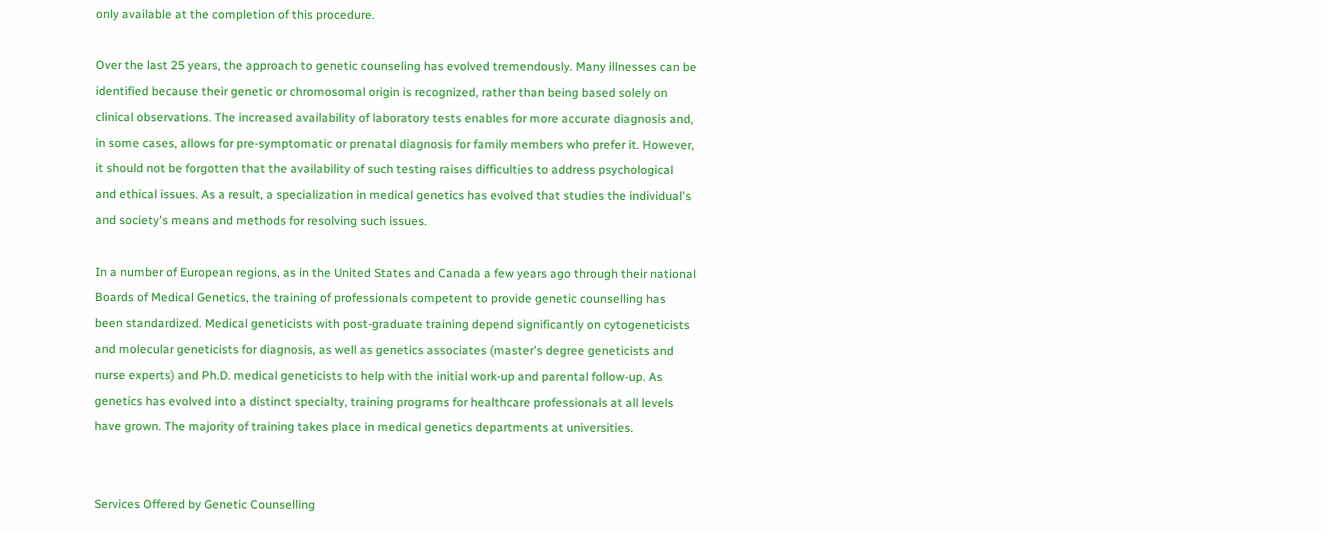only available at the completion of this procedure.

Over the last 25 years, the approach to genetic counseling has evolved tremendously. Many illnesses can be identified because their genetic or chromosomal origin is recognized, rather than being based solely on clinical observations. The increased availability of laboratory tests enables for more accurate diagnosis and, in some cases, allows for pre-symptomatic or prenatal diagnosis for family members who prefer it. However, it should not be forgotten that the availability of such testing raises difficulties to address psychological and ethical issues. As a result, a specialization in medical genetics has evolved that studies the individual's and society's means and methods for resolving such issues.

In a number of European regions, as in the United States and Canada a few years ago through their national Boards of Medical Genetics, the training of professionals competent to provide genetic counselling has been standardized. Medical geneticists with post-graduate training depend significantly on cytogeneticists and molecular geneticists for diagnosis, as well as genetics associates (master's degree geneticists and nurse experts) and Ph.D. medical geneticists to help with the initial work-up and parental follow-up. As genetics has evolved into a distinct specialty, training programs for healthcare professionals at all levels have grown. The majority of training takes place in medical genetics departments at universities.


Services Offered by Genetic Counselling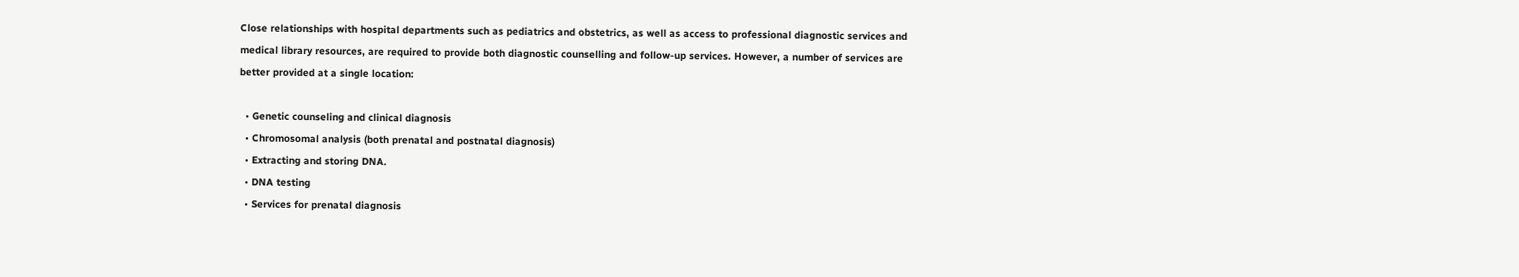Close relationships with hospital departments such as pediatrics and obstetrics, as well as access to professional diagnostic services and medical library resources, are required to provide both diagnostic counselling and follow-up services. However, a number of services are better provided at a single location:

  • Genetic counseling and clinical diagnosis
  • Chromosomal analysis (both prenatal and postnatal diagnosis)
  • Extracting and storing DNA.
  • DNA testing
  • Services for prenatal diagnosis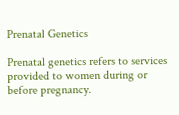Prenatal Genetics

Prenatal genetics refers to services provided to women during or before pregnancy.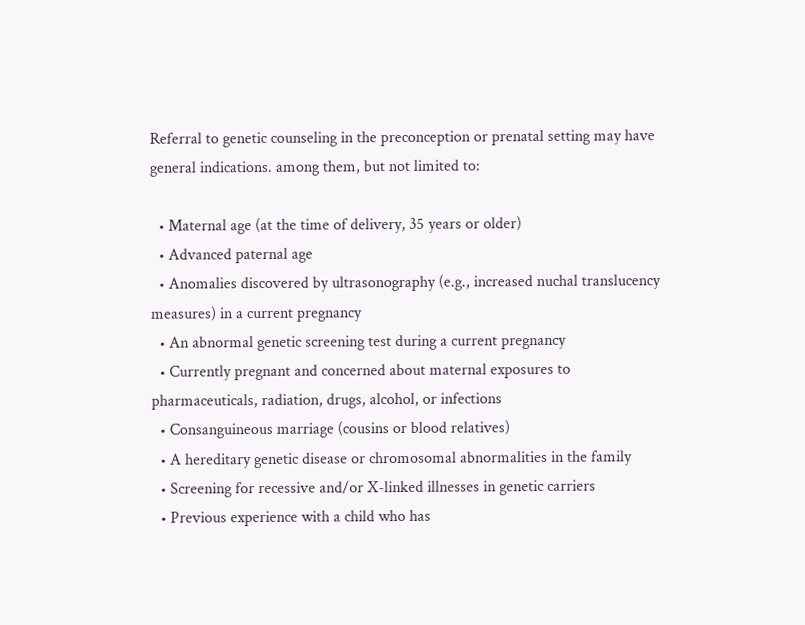Referral to genetic counseling in the preconception or prenatal setting may have general indications. among them, but not limited to:

  • Maternal age (at the time of delivery, 35 years or older)
  • Advanced paternal age
  • Anomalies discovered by ultrasonography (e.g., increased nuchal translucency measures) in a current pregnancy
  • An abnormal genetic screening test during a current pregnancy
  • Currently pregnant and concerned about maternal exposures to pharmaceuticals, radiation, drugs, alcohol, or infections
  • Consanguineous marriage (cousins or blood relatives)
  • A hereditary genetic disease or chromosomal abnormalities in the family
  • Screening for recessive and/or X-linked illnesses in genetic carriers
  • Previous experience with a child who has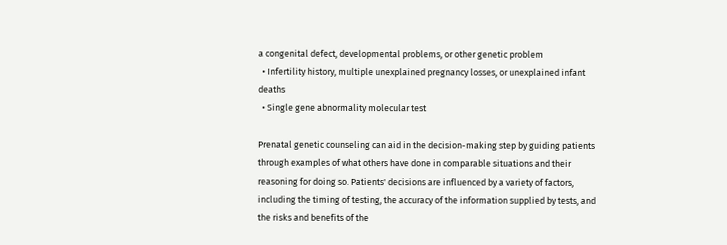a congenital defect, developmental problems, or other genetic problem
  • Infertility history, multiple unexplained pregnancy losses, or unexplained infant deaths
  • Single gene abnormality molecular test

Prenatal genetic counseling can aid in the decision-making step by guiding patients through examples of what others have done in comparable situations and their reasoning for doing so. Patients' decisions are influenced by a variety of factors, including the timing of testing, the accuracy of the information supplied by tests, and the risks and benefits of the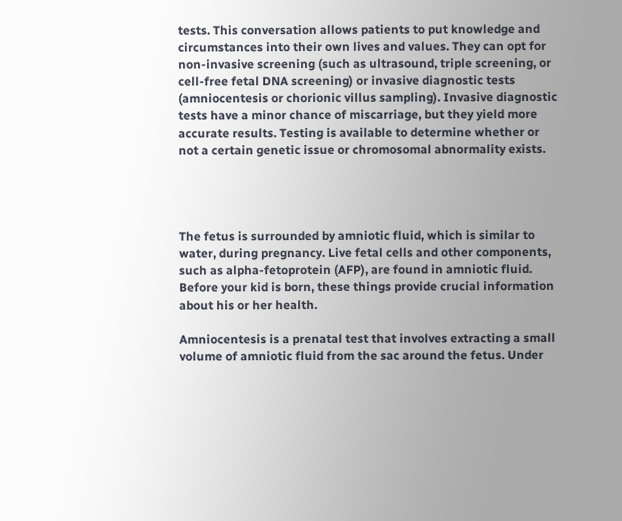tests. This conversation allows patients to put knowledge and circumstances into their own lives and values. They can opt for non-invasive screening (such as ultrasound, triple screening, or cell-free fetal DNA screening) or invasive diagnostic tests (amniocentesis or chorionic villus sampling). Invasive diagnostic tests have a minor chance of miscarriage, but they yield more accurate results. Testing is available to determine whether or not a certain genetic issue or chromosomal abnormality exists.




The fetus is surrounded by amniotic fluid, which is similar to water, during pregnancy. Live fetal cells and other components, such as alpha-fetoprotein (AFP), are found in amniotic fluid. Before your kid is born, these things provide crucial information about his or her health.

Amniocentesis is a prenatal test that involves extracting a small volume of amniotic fluid from the sac around the fetus. Under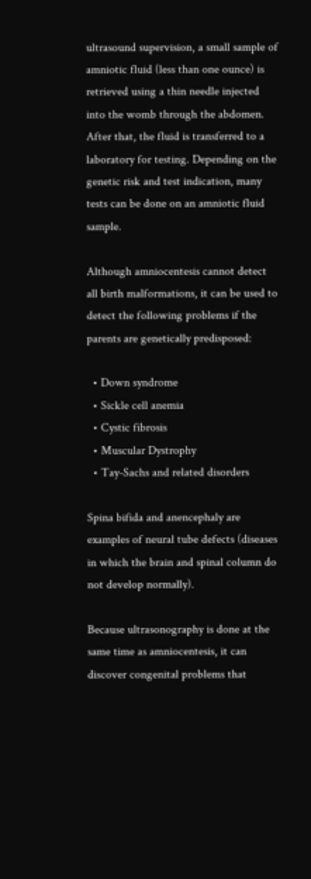ultrasound supervision, a small sample of amniotic fluid (less than one ounce) is retrieved using a thin needle injected into the womb through the abdomen. After that, the fluid is transferred to a laboratory for testing. Depending on the genetic risk and test indication, many tests can be done on an amniotic fluid sample.

Although amniocentesis cannot detect all birth malformations, it can be used to detect the following problems if the parents are genetically predisposed:

  • Down syndrome
  • Sickle cell anemia
  • Cystic fibrosis
  • Muscular Dystrophy
  • Tay-Sachs and related disorders

Spina bifida and anencephaly are examples of neural tube defects (diseases in which the brain and spinal column do not develop normally).

Because ultrasonography is done at the same time as amniocentesis, it can discover congenital problems that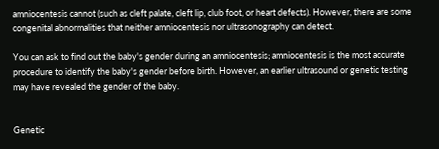amniocentesis cannot (such as cleft palate, cleft lip, club foot, or heart defects). However, there are some congenital abnormalities that neither amniocentesis nor ultrasonography can detect.

You can ask to find out the baby's gender during an amniocentesis; amniocentesis is the most accurate procedure to identify the baby's gender before birth. However, an earlier ultrasound or genetic testing may have revealed the gender of the baby.


Genetic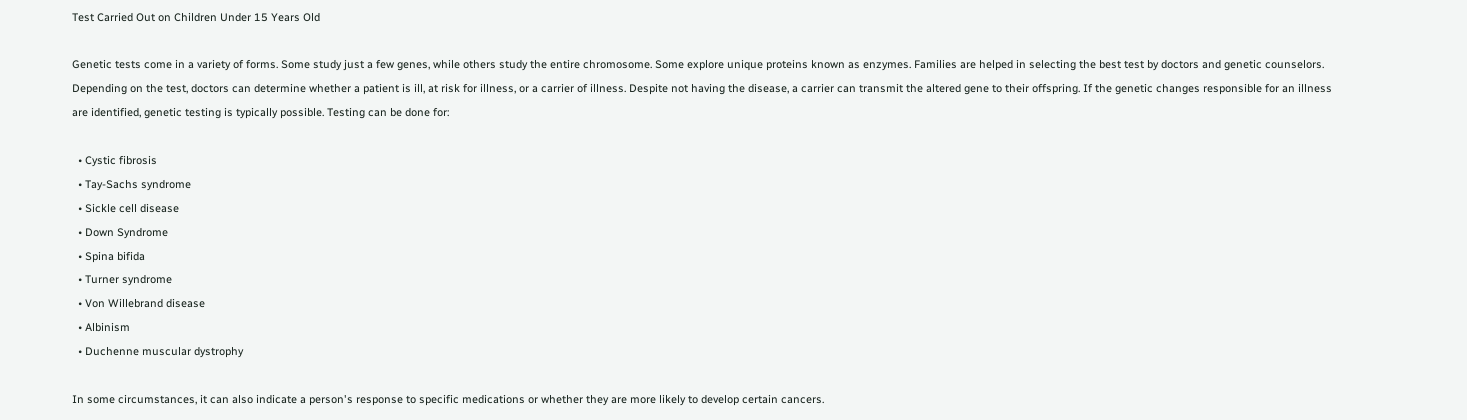Test Carried Out on Children Under 15 Years Old

Genetic tests come in a variety of forms. Some study just a few genes, while others study the entire chromosome. Some explore unique proteins known as enzymes. Families are helped in selecting the best test by doctors and genetic counselors. Depending on the test, doctors can determine whether a patient is ill, at risk for illness, or a carrier of illness. Despite not having the disease, a carrier can transmit the altered gene to their offspring. If the genetic changes responsible for an illness are identified, genetic testing is typically possible. Testing can be done for:

  • Cystic fibrosis
  • Tay-Sachs syndrome
  • Sickle cell disease
  • Down Syndrome
  • Spina bifida
  • Turner syndrome
  • Von Willebrand disease
  • Albinism
  • Duchenne muscular dystrophy

In some circumstances, it can also indicate a person's response to specific medications or whether they are more likely to develop certain cancers.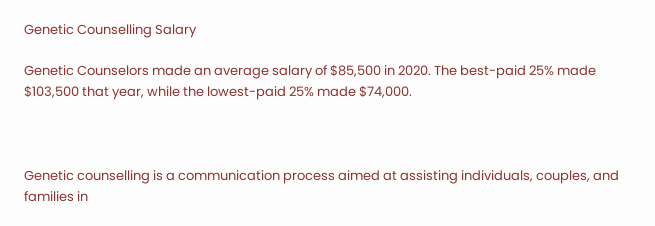Genetic Counselling Salary

Genetic Counselors made an average salary of $85,500 in 2020. The best-paid 25% made $103,500 that year, while the lowest-paid 25% made $74,000.



Genetic counselling is a communication process aimed at assisting individuals, couples, and families in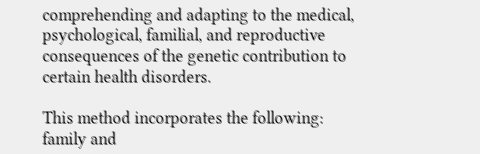comprehending and adapting to the medical, psychological, familial, and reproductive consequences of the genetic contribution to certain health disorders.

This method incorporates the following: family and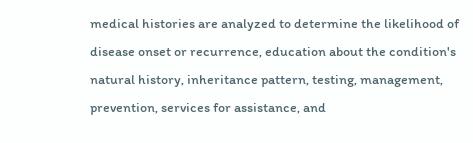medical histories are analyzed to determine the likelihood of disease onset or recurrence, education about the condition's natural history, inheritance pattern, testing, management, prevention, services for assistance, and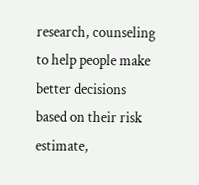research, counseling to help people make better decisions based on their risk estimate,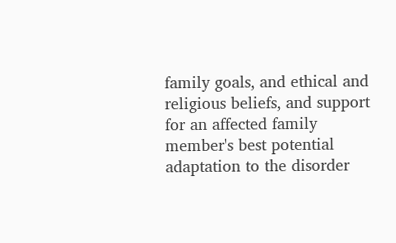family goals, and ethical and religious beliefs, and support for an affected family member's best potential adaptation to the disorder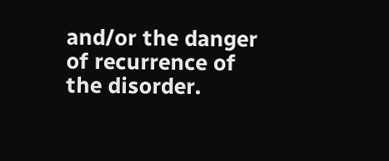and/or the danger of recurrence of the disorder.